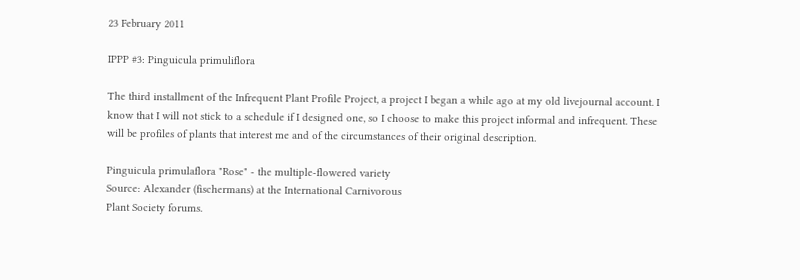23 February 2011

IPPP #3: Pinguicula primuliflora

The third installment of the Infrequent Plant Profile Project, a project I began a while ago at my old livejournal account. I know that I will not stick to a schedule if I designed one, so I choose to make this project informal and infrequent. These will be profiles of plants that interest me and of the circumstances of their original description.

Pinguicula primulaflora "Rose" - the multiple-flowered variety
Source: Alexander (fischermans) at the International Carnivorous
Plant Society forums.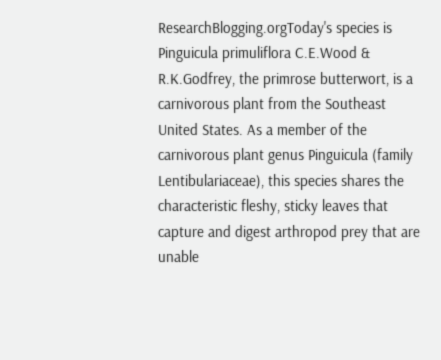ResearchBlogging.orgToday's species is Pinguicula primuliflora C.E.Wood & R.K.Godfrey, the primrose butterwort, is a carnivorous plant from the Southeast United States. As a member of the carnivorous plant genus Pinguicula (family Lentibulariaceae), this species shares the characteristic fleshy, sticky leaves that capture and digest arthropod prey that are unable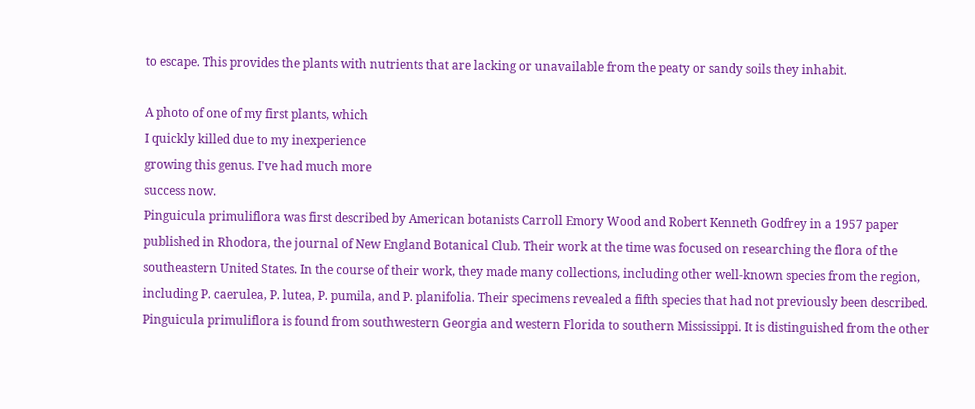to escape. This provides the plants with nutrients that are lacking or unavailable from the peaty or sandy soils they inhabit.

A photo of one of my first plants, which
I quickly killed due to my inexperience
growing this genus. I've had much more
success now.
Pinguicula primuliflora was first described by American botanists Carroll Emory Wood and Robert Kenneth Godfrey in a 1957 paper published in Rhodora, the journal of New England Botanical Club. Their work at the time was focused on researching the flora of the southeastern United States. In the course of their work, they made many collections, including other well-known species from the region, including P. caerulea, P. lutea, P. pumila, and P. planifolia. Their specimens revealed a fifth species that had not previously been described. Pinguicula primuliflora is found from southwestern Georgia and western Florida to southern Mississippi. It is distinguished from the other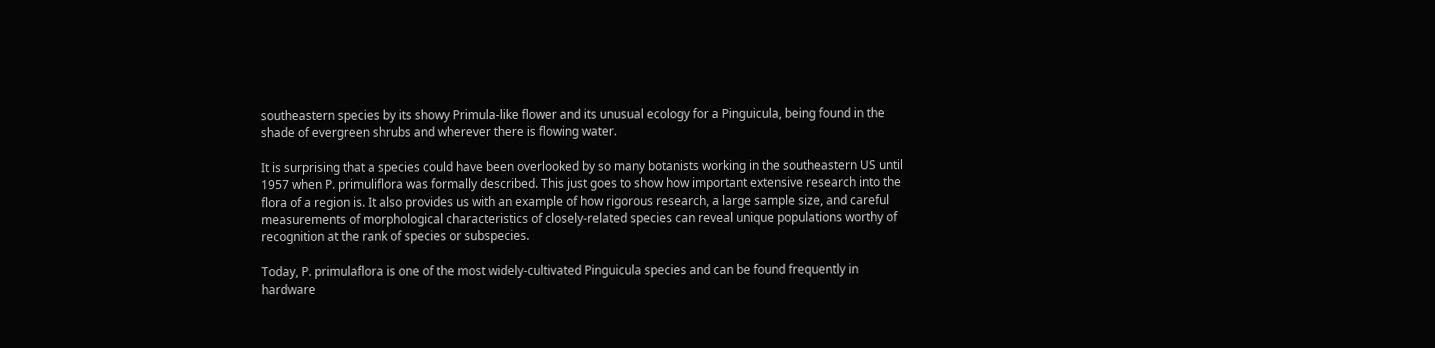southeastern species by its showy Primula-like flower and its unusual ecology for a Pinguicula, being found in the shade of evergreen shrubs and wherever there is flowing water.

It is surprising that a species could have been overlooked by so many botanists working in the southeastern US until 1957 when P. primuliflora was formally described. This just goes to show how important extensive research into the flora of a region is. It also provides us with an example of how rigorous research, a large sample size, and careful measurements of morphological characteristics of closely-related species can reveal unique populations worthy of recognition at the rank of species or subspecies.

Today, P. primulaflora is one of the most widely-cultivated Pinguicula species and can be found frequently in hardware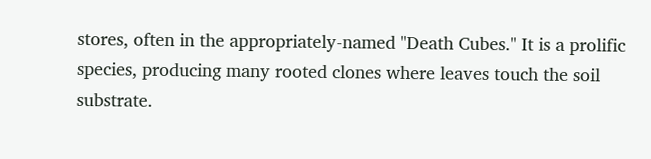stores, often in the appropriately-named "Death Cubes." It is a prolific species, producing many rooted clones where leaves touch the soil substrate.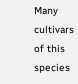Many cultivars of this species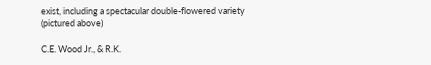exist, including a spectacular double-flowered variety (pictured above)

C.E. Wood Jr., & R.K.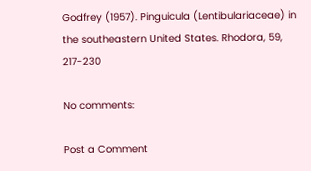Godfrey (1957). Pinguicula (Lentibulariaceae) in the southeastern United States. Rhodora, 59, 217-230

No comments:

Post a Comment